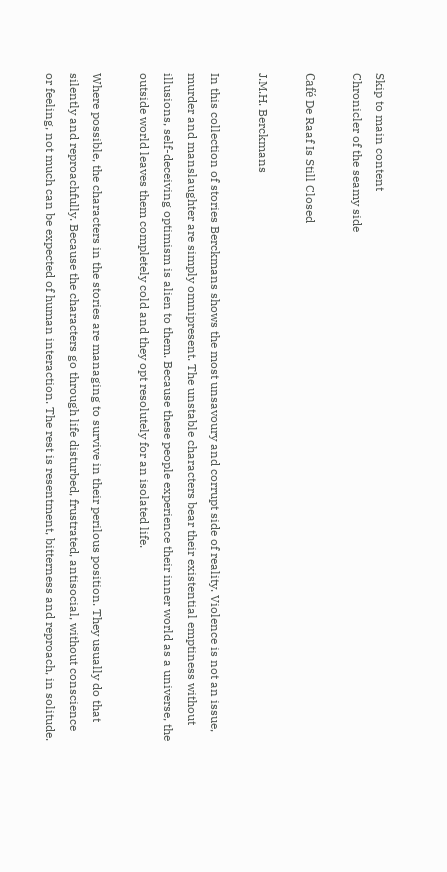Skip to main content
Chronicler of the seamy side

Café De Raaf Is Still Closed

J.M.H. Berckmans

In this collection of stories Berckmans shows the most unsavoury and corrupt side of reality. Violence is not an issue, murder and manslaughter are simply omnipresent. The unstable characters bear their existential emptiness without illusions, self-deceiving optimism is alien to them. Because these people experience their inner world as a universe, the outside world leaves them completely cold and they opt resolutely for an isolated life.

Where possible, the characters in the stories are managing to survive in their perilous position. They usually do that silently and reproachfully. Because the characters go through life disturbed, frustrated, antisocial, without conscience or feeling, not much can be expected of human interaction. The rest is resentment, bitterness and reproach, in solitude.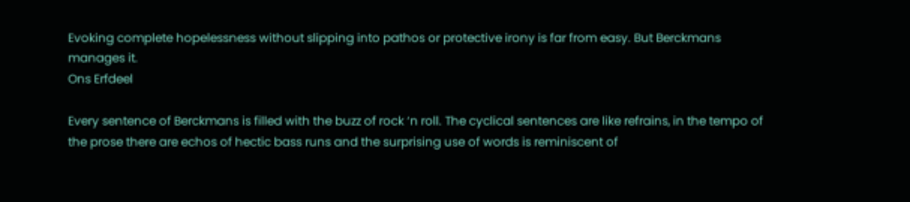Evoking complete hopelessness without slipping into pathos or protective irony is far from easy. But Berckmans manages it.
Ons Erfdeel

Every sentence of Berckmans is filled with the buzz of rock ‘n roll. The cyclical sentences are like refrains, in the tempo of the prose there are echos of hectic bass runs and the surprising use of words is reminiscent of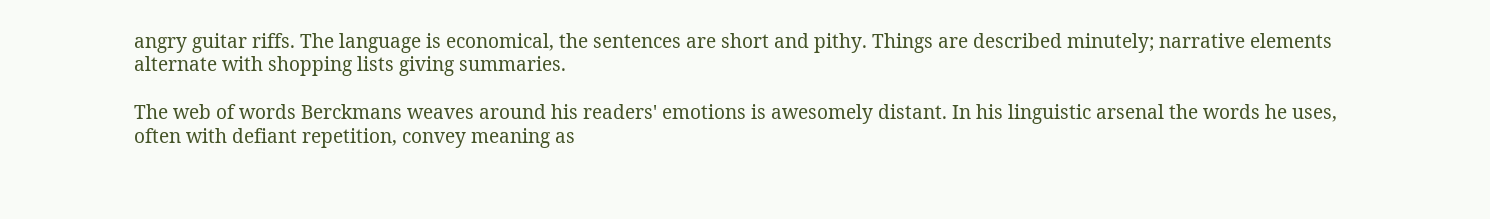angry guitar riffs. The language is economical, the sentences are short and pithy. Things are described minutely; narrative elements alternate with shopping lists giving summaries.

The web of words Berckmans weaves around his readers' emotions is awesomely distant. In his linguistic arsenal the words he uses, often with defiant repetition, convey meaning as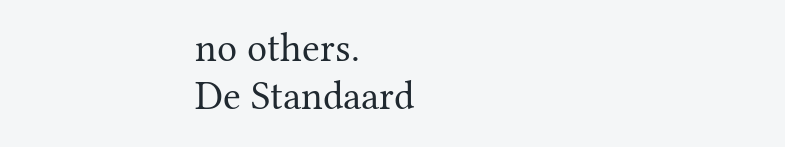no others.
De Standaard